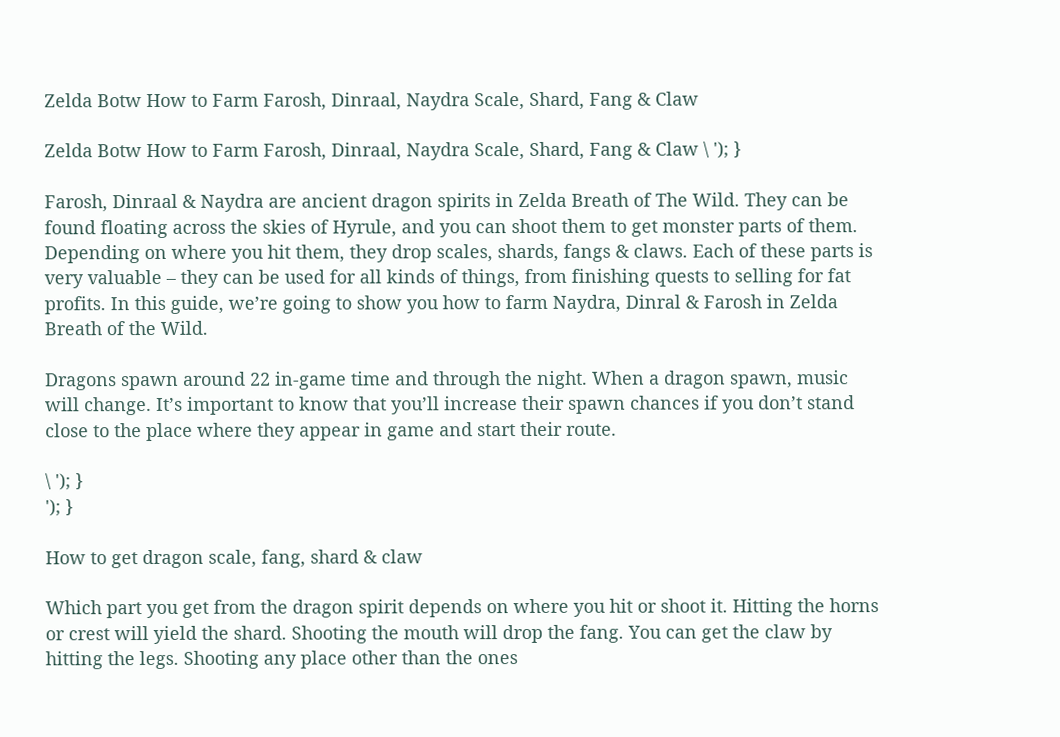Zelda Botw How to Farm Farosh, Dinraal, Naydra Scale, Shard, Fang & Claw

Zelda Botw How to Farm Farosh, Dinraal, Naydra Scale, Shard, Fang & Claw \ '); }

Farosh, Dinraal & Naydra are ancient dragon spirits in Zelda Breath of The Wild. They can be found floating across the skies of Hyrule, and you can shoot them to get monster parts of them. Depending on where you hit them, they drop scales, shards, fangs & claws. Each of these parts is very valuable – they can be used for all kinds of things, from finishing quests to selling for fat profits. In this guide, we’re going to show you how to farm Naydra, Dinral & Farosh in Zelda Breath of the Wild.

Dragons spawn around 22 in-game time and through the night. When a dragon spawn, music will change. It’s important to know that you’ll increase their spawn chances if you don’t stand close to the place where they appear in game and start their route.

\ '); }
'); }

How to get dragon scale, fang, shard & claw

Which part you get from the dragon spirit depends on where you hit or shoot it. Hitting the horns or crest will yield the shard. Shooting the mouth will drop the fang. You can get the claw by hitting the legs. Shooting any place other than the ones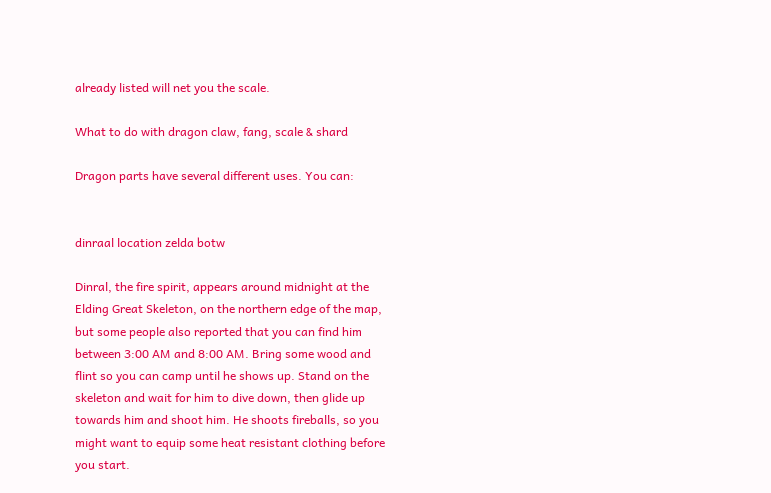already listed will net you the scale.

What to do with dragon claw, fang, scale & shard

Dragon parts have several different uses. You can:


dinraal location zelda botw

Dinral, the fire spirit, appears around midnight at the Elding Great Skeleton, on the northern edge of the map, but some people also reported that you can find him between 3:00 AM and 8:00 AM. Bring some wood and flint so you can camp until he shows up. Stand on the skeleton and wait for him to dive down, then glide up towards him and shoot him. He shoots fireballs, so you might want to equip some heat resistant clothing before you start.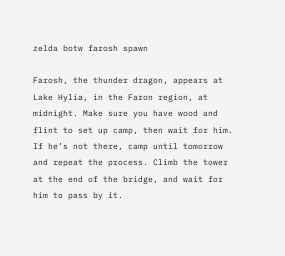zelda botw farosh spawn

Farosh, the thunder dragon, appears at Lake Hylia, in the Faron region, at midnight. Make sure you have wood and flint to set up camp, then wait for him. If he’s not there, camp until tomorrow and repeat the process. Climb the tower at the end of the bridge, and wait for him to pass by it.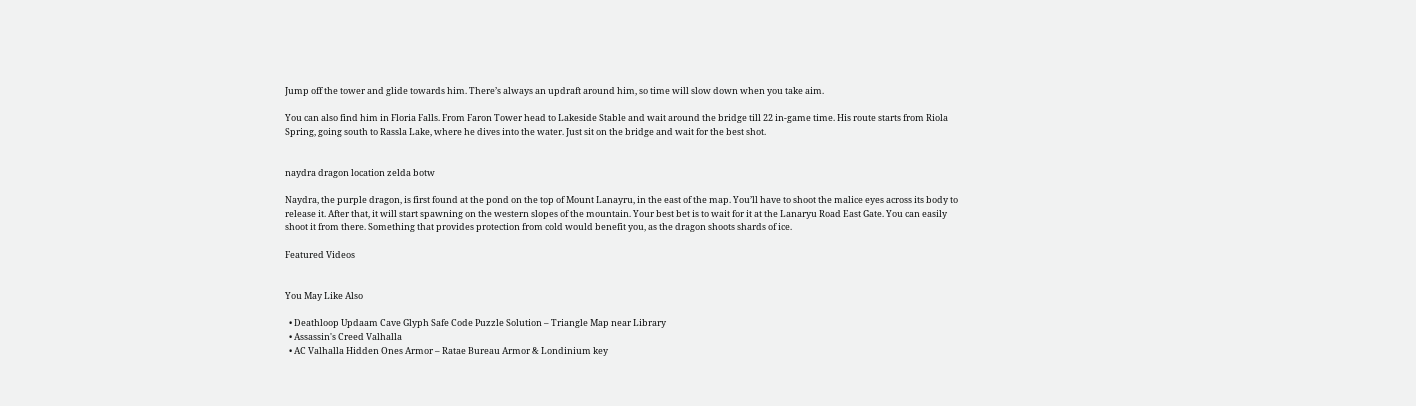Jump off the tower and glide towards him. There’s always an updraft around him, so time will slow down when you take aim.

You can also find him in Floria Falls. From Faron Tower head to Lakeside Stable and wait around the bridge till 22 in-game time. His route starts from Riola Spring, going south to Rassla Lake, where he dives into the water. Just sit on the bridge and wait for the best shot.


naydra dragon location zelda botw

Naydra, the purple dragon, is first found at the pond on the top of Mount Lanayru, in the east of the map. You’ll have to shoot the malice eyes across its body to release it. After that, it will start spawning on the western slopes of the mountain. Your best bet is to wait for it at the Lanaryu Road East Gate. You can easily shoot it from there. Something that provides protection from cold would benefit you, as the dragon shoots shards of ice.

Featured Videos


You May Like Also

  • Deathloop Updaam Cave Glyph Safe Code Puzzle Solution – Triangle Map near Library
  • Assassin's Creed Valhalla
  • AC Valhalla Hidden Ones Armor – Ratae Bureau Armor & Londinium key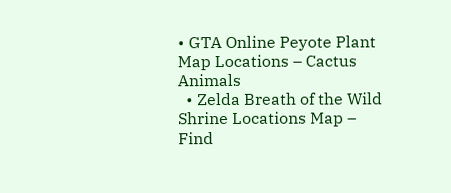• GTA Online Peyote Plant Map Locations – Cactus Animals
  • Zelda Breath of the Wild Shrine Locations Map – Find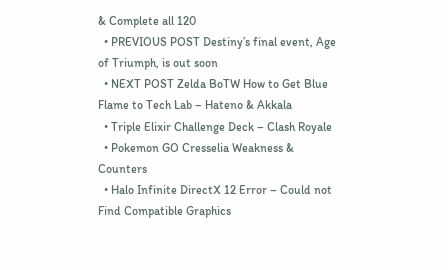& Complete all 120
  • PREVIOUS POST Destiny’s final event, Age of Triumph, is out soon
  • NEXT POST Zelda BoTW How to Get Blue Flame to Tech Lab – Hateno & Akkala
  • Triple Elixir Challenge Deck – Clash Royale
  • Pokemon GO Cresselia Weakness & Counters
  • Halo Infinite DirectX 12 Error – Could not Find Compatible Graphics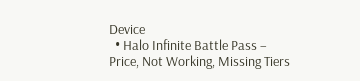Device
  • Halo Infinite Battle Pass – Price, Not Working, Missing Tiers